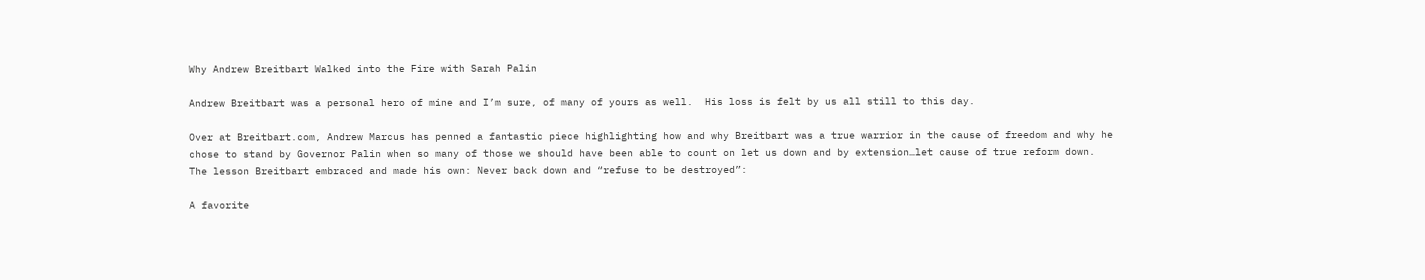Why Andrew Breitbart Walked into the Fire with Sarah Palin

Andrew Breitbart was a personal hero of mine and I’m sure, of many of yours as well.  His loss is felt by us all still to this day.

Over at Breitbart.com, Andrew Marcus has penned a fantastic piece highlighting how and why Breitbart was a true warrior in the cause of freedom and why he chose to stand by Governor Palin when so many of those we should have been able to count on let us down and by extension…let cause of true reform down.  The lesson Breitbart embraced and made his own: Never back down and “refuse to be destroyed”:

A favorite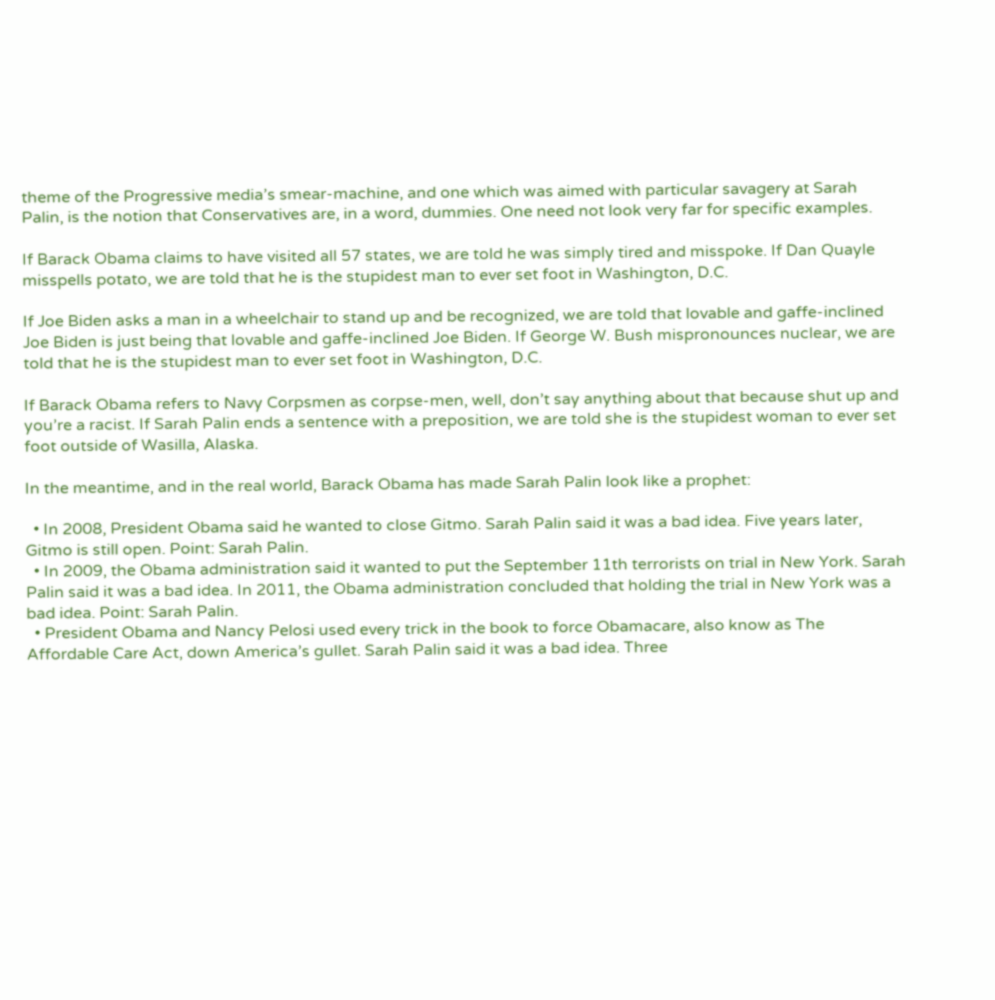theme of the Progressive media’s smear-machine, and one which was aimed with particular savagery at Sarah Palin, is the notion that Conservatives are, in a word, dummies. One need not look very far for specific examples.

If Barack Obama claims to have visited all 57 states, we are told he was simply tired and misspoke. If Dan Quayle misspells potato, we are told that he is the stupidest man to ever set foot in Washington, D.C.

If Joe Biden asks a man in a wheelchair to stand up and be recognized, we are told that lovable and gaffe-inclined Joe Biden is just being that lovable and gaffe-inclined Joe Biden. If George W. Bush mispronounces nuclear, we are told that he is the stupidest man to ever set foot in Washington, D.C.

If Barack Obama refers to Navy Corpsmen as corpse-men, well, don’t say anything about that because shut up and you’re a racist. If Sarah Palin ends a sentence with a preposition, we are told she is the stupidest woman to ever set foot outside of Wasilla, Alaska.

In the meantime, and in the real world, Barack Obama has made Sarah Palin look like a prophet:

  • In 2008, President Obama said he wanted to close Gitmo. Sarah Palin said it was a bad idea. Five years later, Gitmo is still open. Point: Sarah Palin.
  • In 2009, the Obama administration said it wanted to put the September 11th terrorists on trial in New York. Sarah Palin said it was a bad idea. In 2011, the Obama administration concluded that holding the trial in New York was a bad idea. Point: Sarah Palin.
  • President Obama and Nancy Pelosi used every trick in the book to force Obamacare, also know as The Affordable Care Act, down America’s gullet. Sarah Palin said it was a bad idea. Three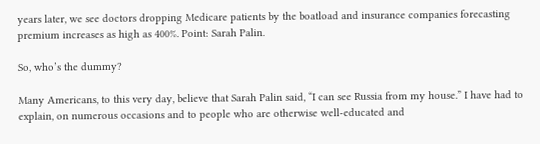years later, we see doctors dropping Medicare patients by the boatload and insurance companies forecasting premium increases as high as 400%. Point: Sarah Palin.

So, who’s the dummy?

Many Americans, to this very day, believe that Sarah Palin said, “I can see Russia from my house.” I have had to explain, on numerous occasions and to people who are otherwise well-educated and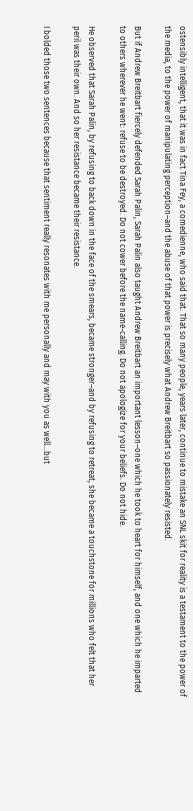ostensibly intelligent, that it was in fact Tina Fey, a comedienne, who said that. That so many people, years later, continue to mistake an SNL skit for reality is a testament to the power of the media, to the power of manipulating perception–and the abuse of that power is precisely what Andrew Breitbart so passionately resisted.

But if Andrew Breitbart fiercely defended Sarah Palin, Sarah Palin also taught Andrew Breitbart an important lesson–one which he took to heart for himself, and one which he imparted to others wherever he went: refuse to be destroyed. Do not cower before the name-calling. Do not apologize for your beliefs. Do not hide.

He observed that Sarah Palin, by refusing to back down in the face of the smears, became stronger–and by refusing to retreat, she became a touchstone for millions who felt that her peril was their own. And so her resistance became their resistance.

I bolded those two sentences because that sentiment really resonates with me personally and may with you as well…but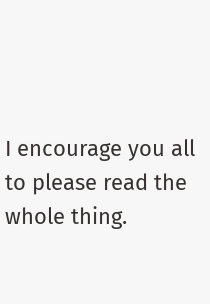I encourage you all to please read the whole thing.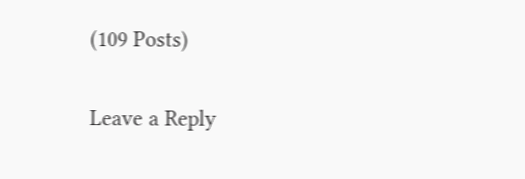(109 Posts)

Leave a Reply